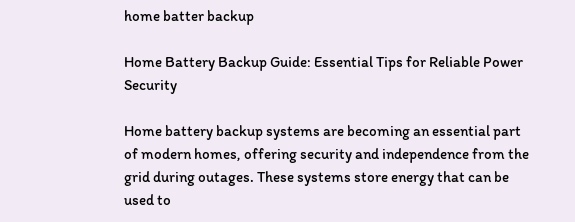home batter backup

Home Battery Backup Guide: Essential Tips for Reliable Power Security

Home battery backup systems are becoming an essential part of modern homes, offering security and independence from the grid during outages. These systems store energy that can be used to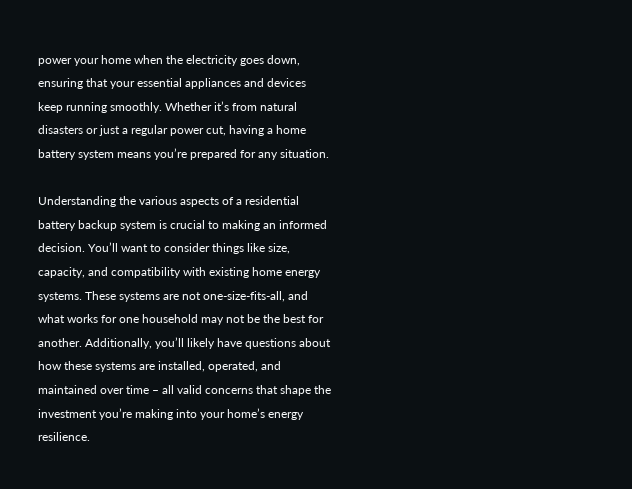power your home when the electricity goes down, ensuring that your essential appliances and devices keep running smoothly. Whether it’s from natural disasters or just a regular power cut, having a home battery system means you’re prepared for any situation.

Understanding the various aspects of a residential battery backup system is crucial to making an informed decision. You’ll want to consider things like size, capacity, and compatibility with existing home energy systems. These systems are not one-size-fits-all, and what works for one household may not be the best for another. Additionally, you’ll likely have questions about how these systems are installed, operated, and maintained over time – all valid concerns that shape the investment you’re making into your home’s energy resilience.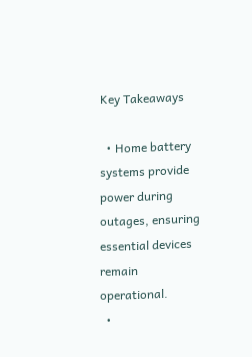Key Takeaways

  • Home battery systems provide power during outages, ensuring essential devices remain operational.
  •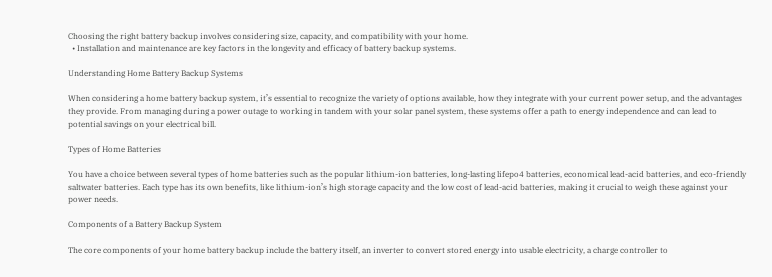Choosing the right battery backup involves considering size, capacity, and compatibility with your home.
  • Installation and maintenance are key factors in the longevity and efficacy of battery backup systems.

Understanding Home Battery Backup Systems

When considering a home battery backup system, it’s essential to recognize the variety of options available, how they integrate with your current power setup, and the advantages they provide. From managing during a power outage to working in tandem with your solar panel system, these systems offer a path to energy independence and can lead to potential savings on your electrical bill.

Types of Home Batteries

You have a choice between several types of home batteries such as the popular lithium-ion batteries, long-lasting lifepo4 batteries, economical lead-acid batteries, and eco-friendly saltwater batteries. Each type has its own benefits, like lithium-ion’s high storage capacity and the low cost of lead-acid batteries, making it crucial to weigh these against your power needs.

Components of a Battery Backup System

The core components of your home battery backup include the battery itself, an inverter to convert stored energy into usable electricity, a charge controller to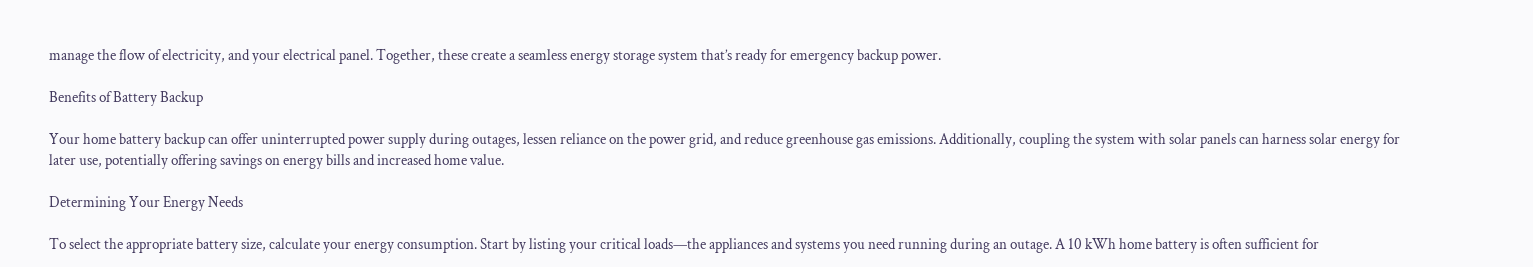manage the flow of electricity, and your electrical panel. Together, these create a seamless energy storage system that’s ready for emergency backup power.

Benefits of Battery Backup

Your home battery backup can offer uninterrupted power supply during outages, lessen reliance on the power grid, and reduce greenhouse gas emissions. Additionally, coupling the system with solar panels can harness solar energy for later use, potentially offering savings on energy bills and increased home value.

Determining Your Energy Needs

To select the appropriate battery size, calculate your energy consumption. Start by listing your critical loads—the appliances and systems you need running during an outage. A 10 kWh home battery is often sufficient for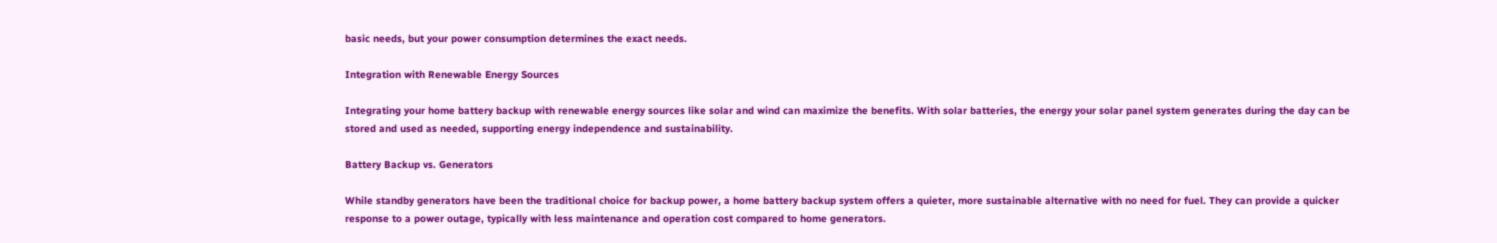basic needs, but your power consumption determines the exact needs.

Integration with Renewable Energy Sources

Integrating your home battery backup with renewable energy sources like solar and wind can maximize the benefits. With solar batteries, the energy your solar panel system generates during the day can be stored and used as needed, supporting energy independence and sustainability.

Battery Backup vs. Generators

While standby generators have been the traditional choice for backup power, a home battery backup system offers a quieter, more sustainable alternative with no need for fuel. They can provide a quicker response to a power outage, typically with less maintenance and operation cost compared to home generators.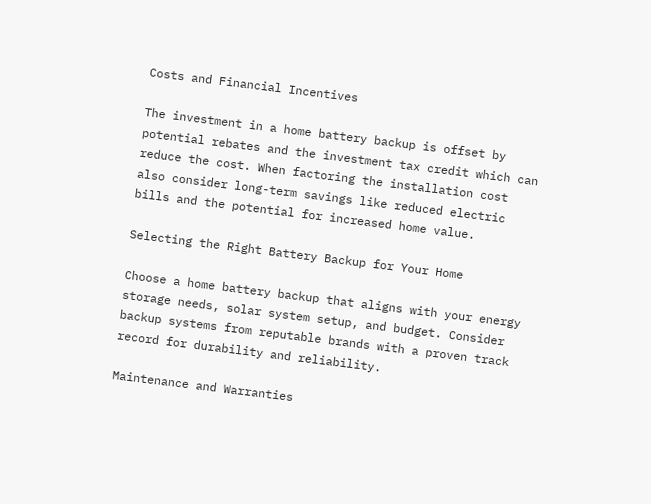Costs and Financial Incentives

The investment in a home battery backup is offset by potential rebates and the investment tax credit which can reduce the cost. When factoring the installation cost also consider long-term savings like reduced electric bills and the potential for increased home value.

Selecting the Right Battery Backup for Your Home

Choose a home battery backup that aligns with your energy storage needs, solar system setup, and budget. Consider backup systems from reputable brands with a proven track record for durability and reliability.

Maintenance and Warranties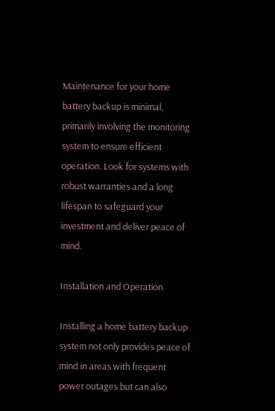Maintenance for your home battery backup is minimal, primarily involving the monitoring system to ensure efficient operation. Look for systems with robust warranties and a long lifespan to safeguard your investment and deliver peace of mind.

Installation and Operation

Installing a home battery backup system not only provides peace of mind in areas with frequent power outages but can also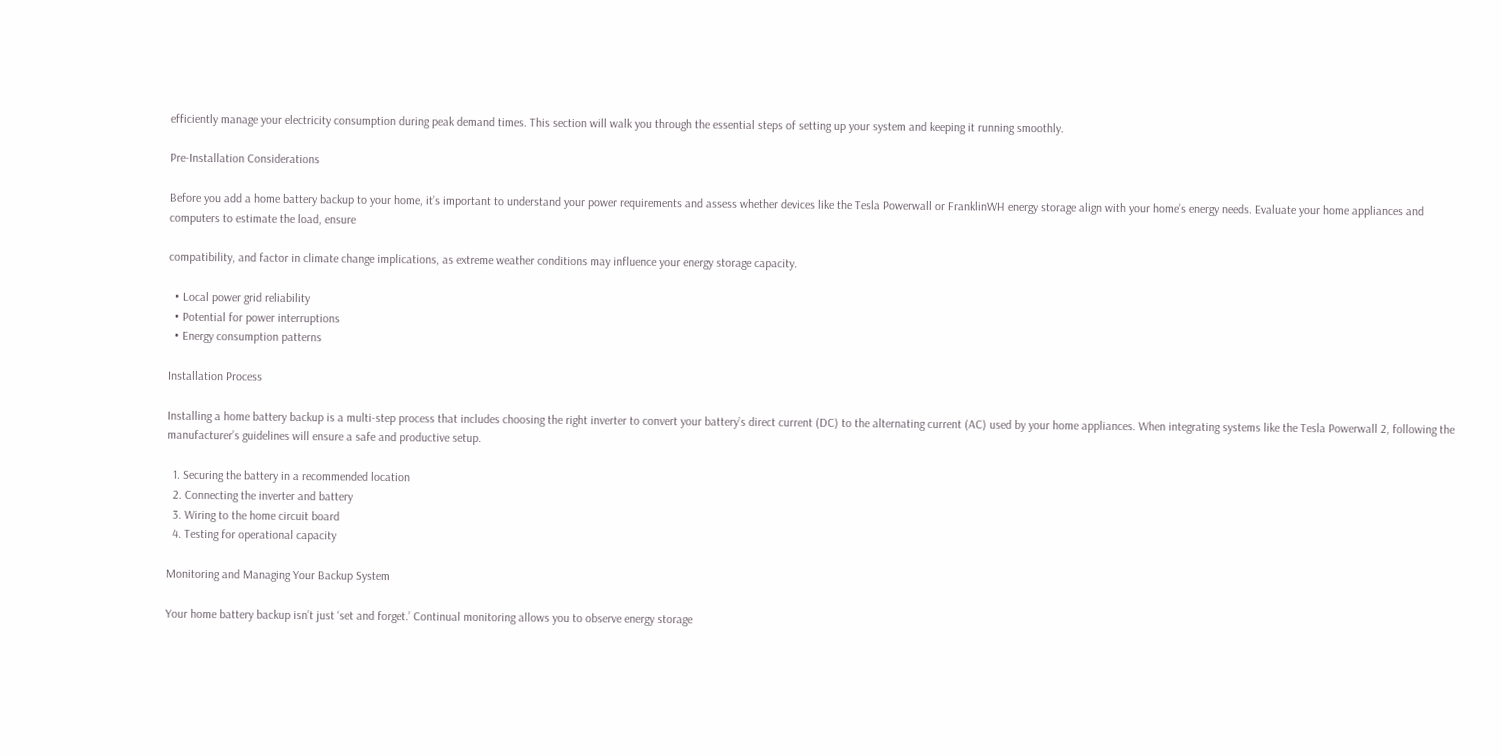efficiently manage your electricity consumption during peak demand times. This section will walk you through the essential steps of setting up your system and keeping it running smoothly.

Pre-Installation Considerations

Before you add a home battery backup to your home, it’s important to understand your power requirements and assess whether devices like the Tesla Powerwall or FranklinWH energy storage align with your home’s energy needs. Evaluate your home appliances and computers to estimate the load, ensure

compatibility, and factor in climate change implications, as extreme weather conditions may influence your energy storage capacity.

  • Local power grid reliability
  • Potential for power interruptions
  • Energy consumption patterns

Installation Process

Installing a home battery backup is a multi-step process that includes choosing the right inverter to convert your battery’s direct current (DC) to the alternating current (AC) used by your home appliances. When integrating systems like the Tesla Powerwall 2, following the manufacturer’s guidelines will ensure a safe and productive setup.

  1. Securing the battery in a recommended location
  2. Connecting the inverter and battery
  3. Wiring to the home circuit board
  4. Testing for operational capacity

Monitoring and Managing Your Backup System

Your home battery backup isn’t just ‘set and forget.’ Continual monitoring allows you to observe energy storage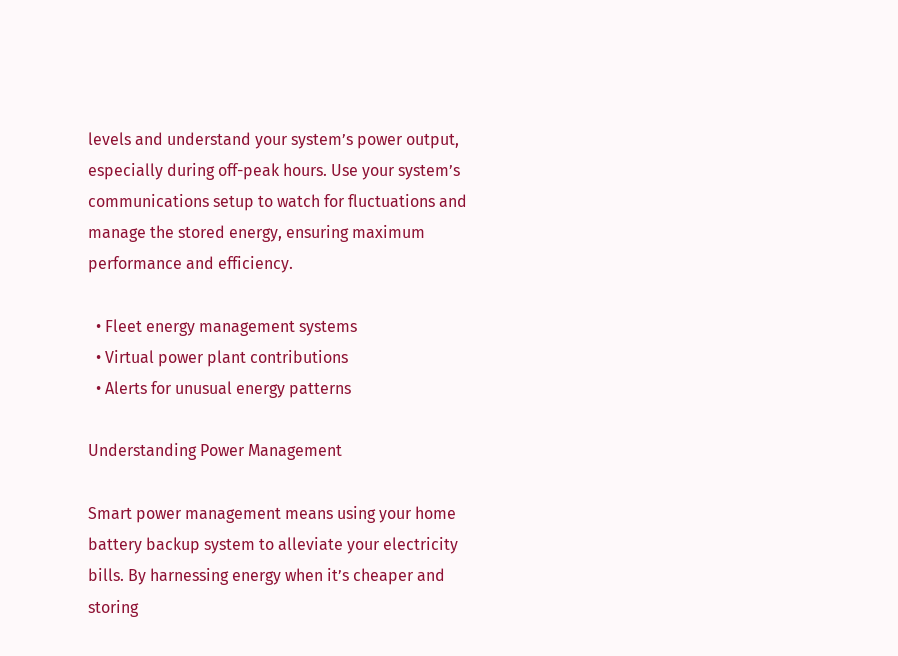levels and understand your system’s power output, especially during off-peak hours. Use your system’s communications setup to watch for fluctuations and manage the stored energy, ensuring maximum performance and efficiency.

  • Fleet energy management systems
  • Virtual power plant contributions
  • Alerts for unusual energy patterns

Understanding Power Management

Smart power management means using your home battery backup system to alleviate your electricity bills. By harnessing energy when it’s cheaper and storing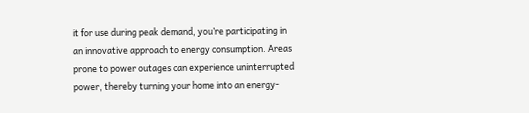it for use during peak demand, you’re participating in an innovative approach to energy consumption. Areas prone to power outages can experience uninterrupted power, thereby turning your home into an energy-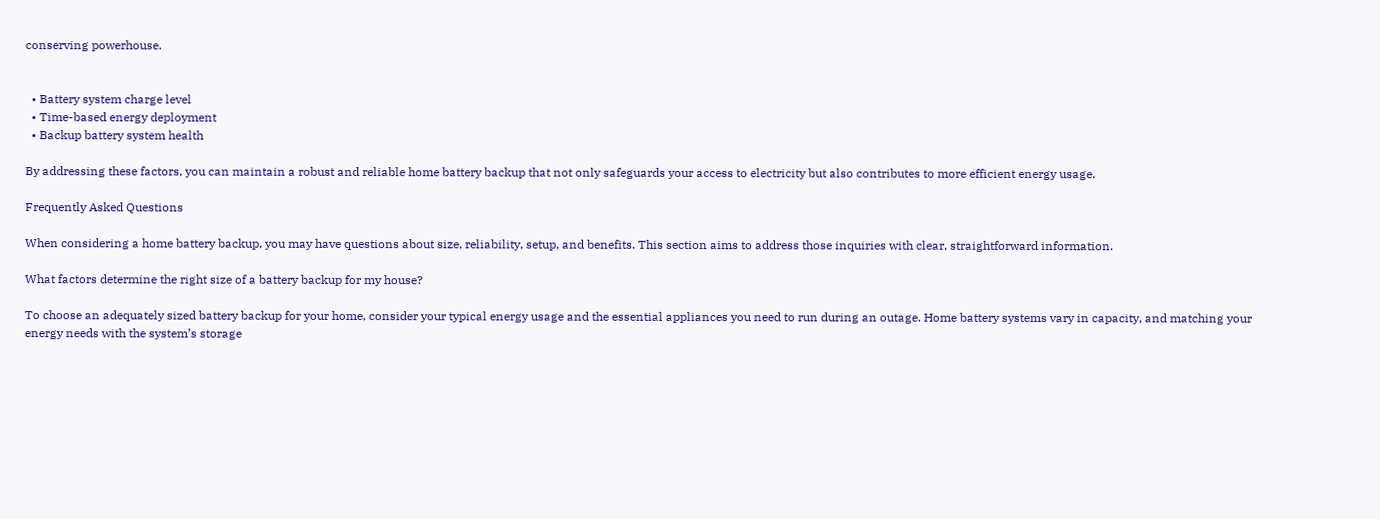conserving powerhouse.


  • Battery system charge level
  • Time-based energy deployment
  • Backup battery system health

By addressing these factors, you can maintain a robust and reliable home battery backup that not only safeguards your access to electricity but also contributes to more efficient energy usage.

Frequently Asked Questions

When considering a home battery backup, you may have questions about size, reliability, setup, and benefits. This section aims to address those inquiries with clear, straightforward information.

What factors determine the right size of a battery backup for my house?

To choose an adequately sized battery backup for your home, consider your typical energy usage and the essential appliances you need to run during an outage. Home battery systems vary in capacity, and matching your energy needs with the system’s storage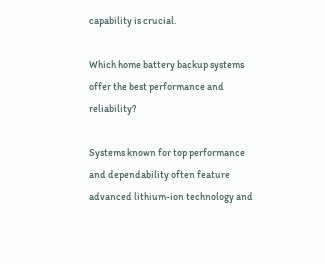capability is crucial.

Which home battery backup systems offer the best performance and reliability?

Systems known for top performance and dependability often feature advanced lithium-ion technology and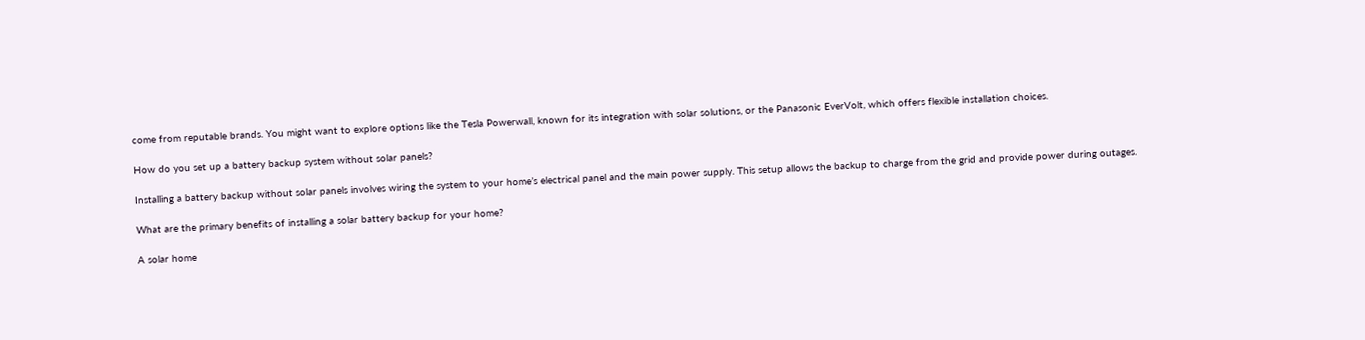come from reputable brands. You might want to explore options like the Tesla Powerwall, known for its integration with solar solutions, or the Panasonic EverVolt, which offers flexible installation choices.

How do you set up a battery backup system without solar panels?

Installing a battery backup without solar panels involves wiring the system to your home’s electrical panel and the main power supply. This setup allows the backup to charge from the grid and provide power during outages.

What are the primary benefits of installing a solar battery backup for your home?

A solar home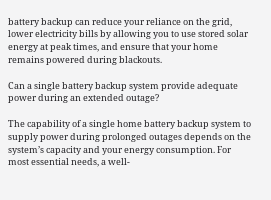battery backup can reduce your reliance on the grid, lower electricity bills by allowing you to use stored solar energy at peak times, and ensure that your home remains powered during blackouts.

Can a single battery backup system provide adequate power during an extended outage?

The capability of a single home battery backup system to supply power during prolonged outages depends on the system’s capacity and your energy consumption. For most essential needs, a well-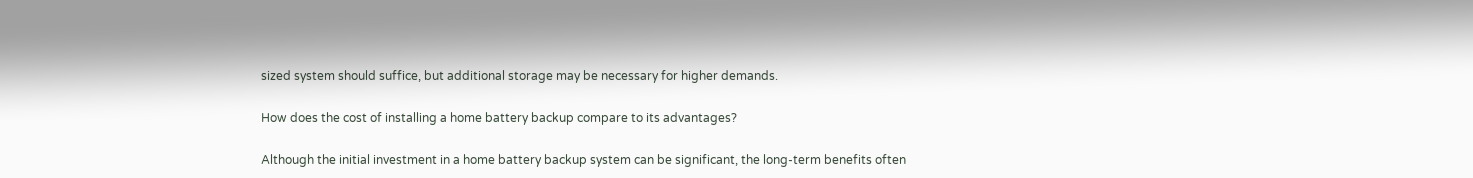sized system should suffice, but additional storage may be necessary for higher demands.

How does the cost of installing a home battery backup compare to its advantages?

Although the initial investment in a home battery backup system can be significant, the long-term benefits often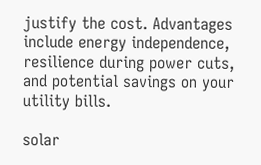justify the cost. Advantages include energy independence, resilience during power cuts, and potential savings on your utility bills.

solar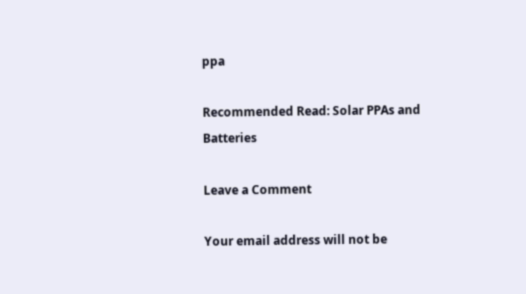ppa

Recommended Read: Solar PPAs and Batteries

Leave a Comment

Your email address will not be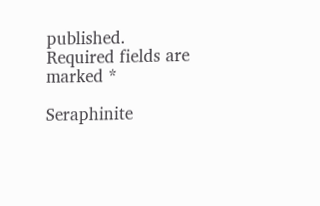published. Required fields are marked *

Seraphinite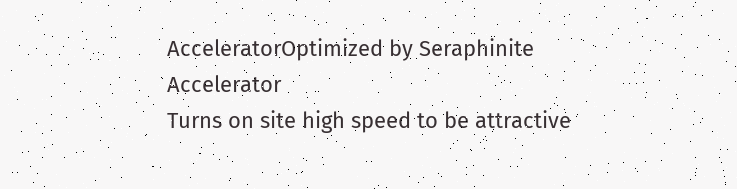AcceleratorOptimized by Seraphinite Accelerator
Turns on site high speed to be attractive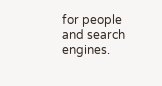for people and search engines.